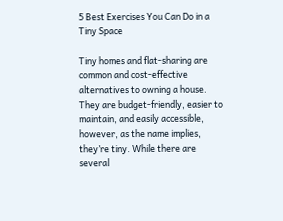5 Best Exercises You Can Do in a Tiny Space

Tiny homes and flat-sharing are common and cost-effective alternatives to owning a house. They are budget-friendly, easier to maintain, and easily accessible, however, as the name implies, they’re tiny. While there are several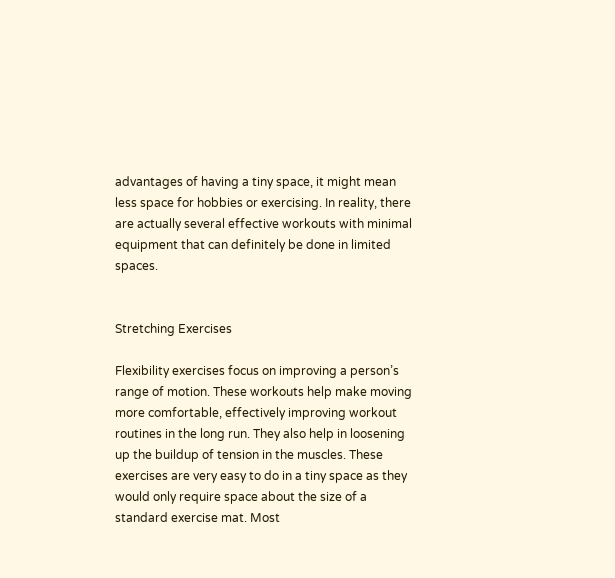advantages of having a tiny space, it might mean less space for hobbies or exercising. In reality, there are actually several effective workouts with minimal equipment that can definitely be done in limited spaces.


Stretching Exercises

Flexibility exercises focus on improving a person’s range of motion. These workouts help make moving more comfortable, effectively improving workout routines in the long run. They also help in loosening up the buildup of tension in the muscles. These exercises are very easy to do in a tiny space as they would only require space about the size of a standard exercise mat. Most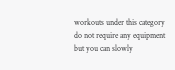workouts under this category do not require any equipment but you can slowly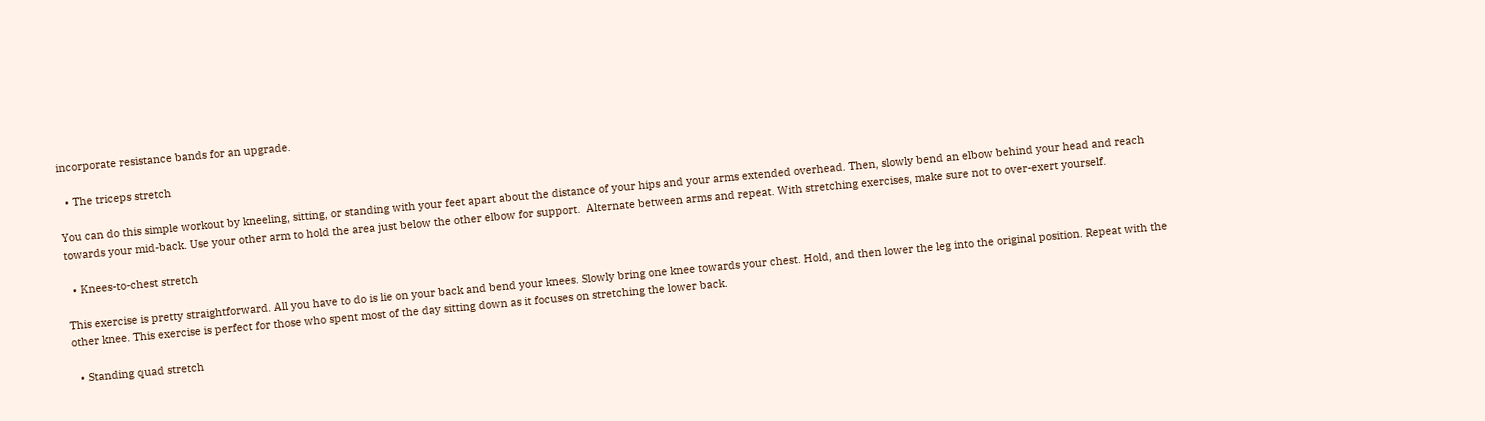incorporate resistance bands for an upgrade.

  • The triceps stretch

You can do this simple workout by kneeling, sitting, or standing with your feet apart about the distance of your hips and your arms extended overhead. Then, slowly bend an elbow behind your head and reach towards your mid-back. Use your other arm to hold the area just below the other elbow for support.  Alternate between arms and repeat. With stretching exercises, make sure not to over-exert yourself.

  • Knees-to-chest stretch

This exercise is pretty straightforward. All you have to do is lie on your back and bend your knees. Slowly bring one knee towards your chest. Hold, and then lower the leg into the original position. Repeat with the other knee. This exercise is perfect for those who spent most of the day sitting down as it focuses on stretching the lower back.

  • Standing quad stretch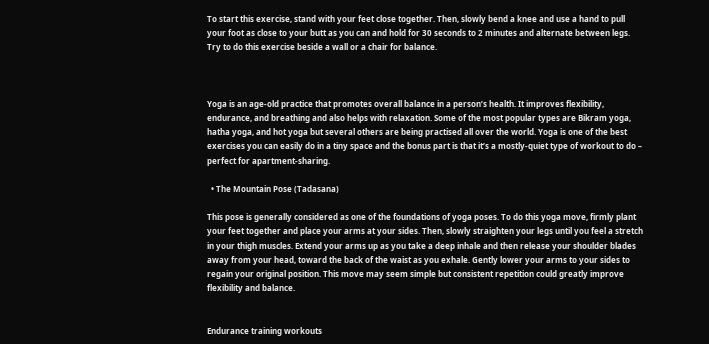To start this exercise, stand with your feet close together. Then, slowly bend a knee and use a hand to pull your foot as close to your butt as you can and hold for 30 seconds to 2 minutes and alternate between legs. Try to do this exercise beside a wall or a chair for balance.



Yoga is an age-old practice that promotes overall balance in a person’s health. It improves flexibility, endurance, and breathing and also helps with relaxation. Some of the most popular types are Bikram yoga, hatha yoga, and hot yoga but several others are being practised all over the world. Yoga is one of the best exercises you can easily do in a tiny space and the bonus part is that it’s a mostly-quiet type of workout to do – perfect for apartment-sharing.

  • The Mountain Pose (Tadasana)

This pose is generally considered as one of the foundations of yoga poses. To do this yoga move, firmly plant your feet together and place your arms at your sides. Then, slowly straighten your legs until you feel a stretch in your thigh muscles. Extend your arms up as you take a deep inhale and then release your shoulder blades away from your head, toward the back of the waist as you exhale. Gently lower your arms to your sides to regain your original position. This move may seem simple but consistent repetition could greatly improve flexibility and balance.


Endurance training workouts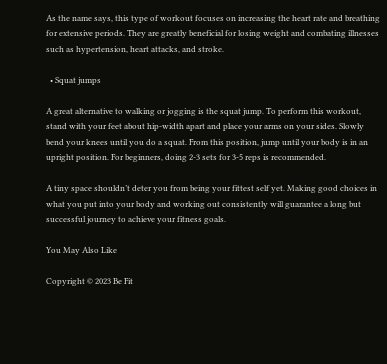As the name says, this type of workout focuses on increasing the heart rate and breathing for extensive periods. They are greatly beneficial for losing weight and combating illnesses such as hypertension, heart attacks, and stroke.

  • Squat jumps

A great alternative to walking or jogging is the squat jump. To perform this workout, stand with your feet about hip-width apart and place your arms on your sides. Slowly bend your knees until you do a squat. From this position, jump until your body is in an upright position. For beginners, doing 2-3 sets for 3-5 reps is recommended.

A tiny space shouldn’t deter you from being your fittest self yet. Making good choices in what you put into your body and working out consistently will guarantee a long but successful journey to achieve your fitness goals.

You May Also Like

Copyright © 2023 Be Fit